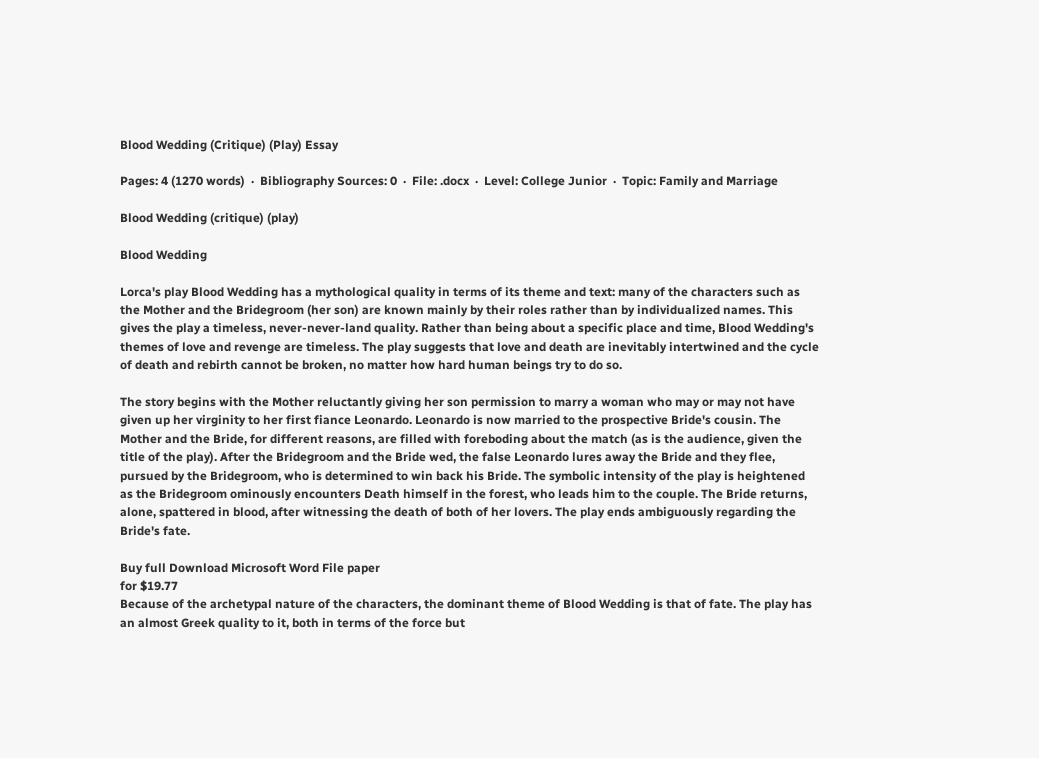Blood Wedding (Critique) (Play) Essay

Pages: 4 (1270 words)  ·  Bibliography Sources: 0  ·  File: .docx  ·  Level: College Junior  ·  Topic: Family and Marriage

Blood Wedding (critique) (play)

Blood Wedding

Lorca's play Blood Wedding has a mythological quality in terms of its theme and text: many of the characters such as the Mother and the Bridegroom (her son) are known mainly by their roles rather than by individualized names. This gives the play a timeless, never-never-land quality. Rather than being about a specific place and time, Blood Wedding's themes of love and revenge are timeless. The play suggests that love and death are inevitably intertwined and the cycle of death and rebirth cannot be broken, no matter how hard human beings try to do so.

The story begins with the Mother reluctantly giving her son permission to marry a woman who may or may not have given up her virginity to her first fiance Leonardo. Leonardo is now married to the prospective Bride's cousin. The Mother and the Bride, for different reasons, are filled with foreboding about the match (as is the audience, given the title of the play). After the Bridegroom and the Bride wed, the false Leonardo lures away the Bride and they flee, pursued by the Bridegroom, who is determined to win back his Bride. The symbolic intensity of the play is heightened as the Bridegroom ominously encounters Death himself in the forest, who leads him to the couple. The Bride returns, alone, spattered in blood, after witnessing the death of both of her lovers. The play ends ambiguously regarding the Bride's fate.

Buy full Download Microsoft Word File paper
for $19.77
Because of the archetypal nature of the characters, the dominant theme of Blood Wedding is that of fate. The play has an almost Greek quality to it, both in terms of the force but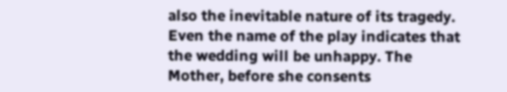also the inevitable nature of its tragedy. Even the name of the play indicates that the wedding will be unhappy. The Mother, before she consents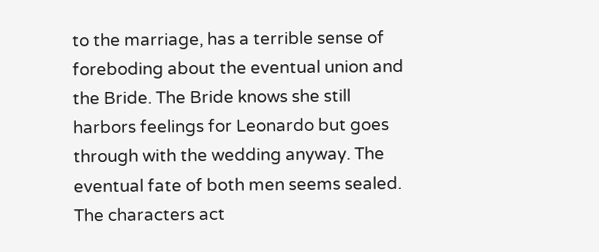to the marriage, has a terrible sense of foreboding about the eventual union and the Bride. The Bride knows she still harbors feelings for Leonardo but goes through with the wedding anyway. The eventual fate of both men seems sealed. The characters act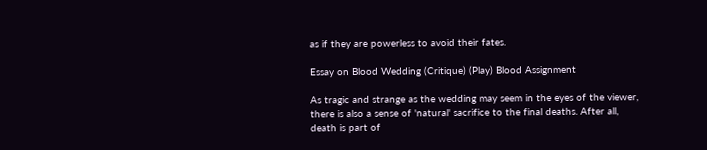as if they are powerless to avoid their fates.

Essay on Blood Wedding (Critique) (Play) Blood Assignment

As tragic and strange as the wedding may seem in the eyes of the viewer, there is also a sense of 'natural' sacrifice to the final deaths. After all, death is part of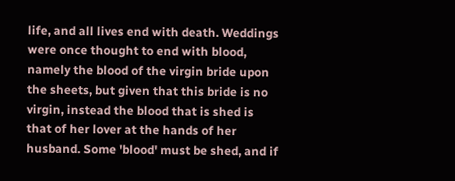life, and all lives end with death. Weddings were once thought to end with blood, namely the blood of the virgin bride upon the sheets, but given that this bride is no virgin, instead the blood that is shed is that of her lover at the hands of her husband. Some 'blood' must be shed, and if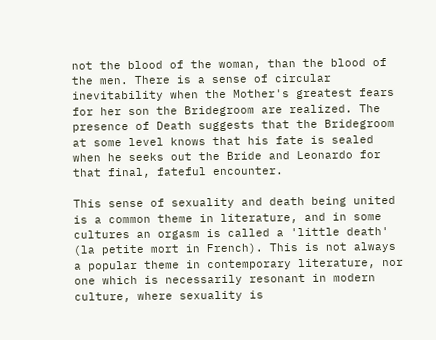not the blood of the woman, than the blood of the men. There is a sense of circular inevitability when the Mother's greatest fears for her son the Bridegroom are realized. The presence of Death suggests that the Bridegroom at some level knows that his fate is sealed when he seeks out the Bride and Leonardo for that final, fateful encounter.

This sense of sexuality and death being united is a common theme in literature, and in some cultures an orgasm is called a 'little death' (la petite mort in French). This is not always a popular theme in contemporary literature, nor one which is necessarily resonant in modern culture, where sexuality is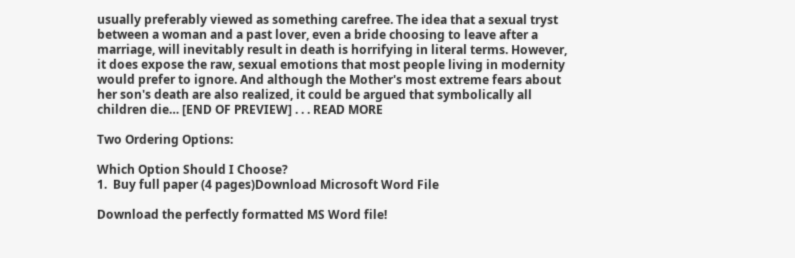usually preferably viewed as something carefree. The idea that a sexual tryst between a woman and a past lover, even a bride choosing to leave after a marriage, will inevitably result in death is horrifying in literal terms. However, it does expose the raw, sexual emotions that most people living in modernity would prefer to ignore. And although the Mother's most extreme fears about her son's death are also realized, it could be argued that symbolically all children die… [END OF PREVIEW] . . . READ MORE

Two Ordering Options:

Which Option Should I Choose?
1.  Buy full paper (4 pages)Download Microsoft Word File

Download the perfectly formatted MS Word file!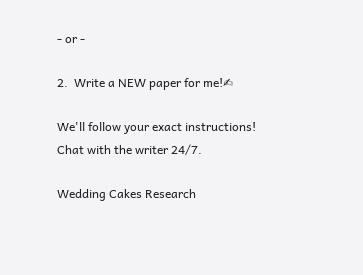- or -

2.  Write a NEW paper for me!✍

We'll follow your exact instructions!
Chat with the writer 24/7.

Wedding Cakes Research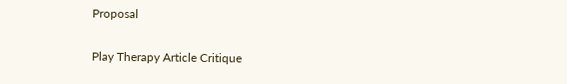Proposal

Play Therapy Article Critique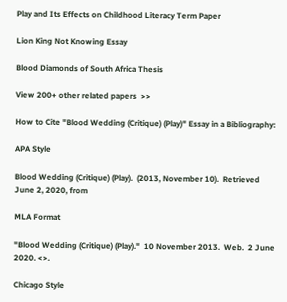Play and Its Effects on Childhood Literacy Term Paper

Lion King Not Knowing Essay

Blood Diamonds of South Africa Thesis

View 200+ other related papers  >>

How to Cite "Blood Wedding (Critique) (Play)" Essay in a Bibliography:

APA Style

Blood Wedding (Critique) (Play).  (2013, November 10).  Retrieved June 2, 2020, from

MLA Format

"Blood Wedding (Critique) (Play)."  10 November 2013.  Web.  2 June 2020. <>.

Chicago Style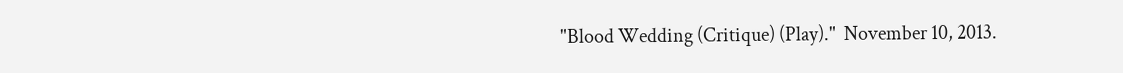"Blood Wedding (Critique) (Play)."  November 10, 2013.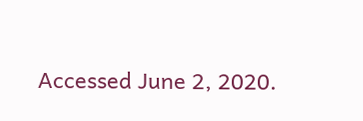Accessed June 2, 2020.